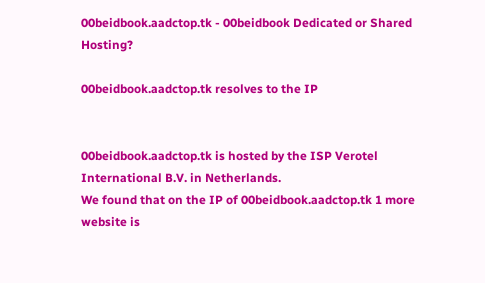00beidbook.aadctop.tk - 00beidbook Dedicated or Shared Hosting?

00beidbook.aadctop.tk resolves to the IP


00beidbook.aadctop.tk is hosted by the ISP Verotel International B.V. in Netherlands.
We found that on the IP of 00beidbook.aadctop.tk 1 more website is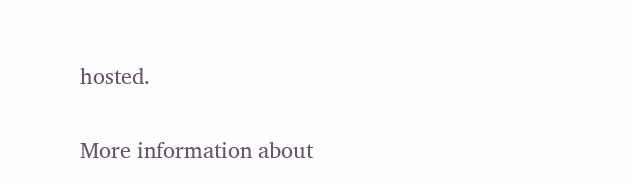hosted.

More information about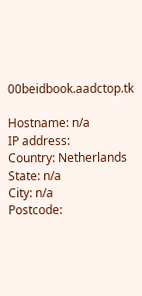00beidbook.aadctop.tk

Hostname: n/a
IP address:
Country: Netherlands
State: n/a
City: n/a
Postcode: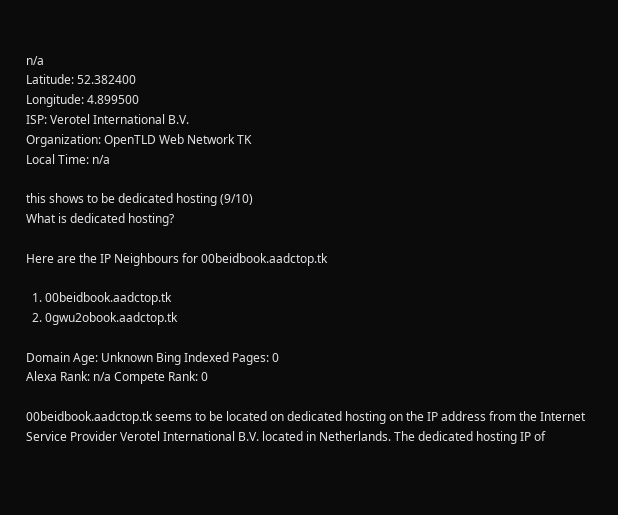n/a
Latitude: 52.382400
Longitude: 4.899500
ISP: Verotel International B.V.
Organization: OpenTLD Web Network TK
Local Time: n/a

this shows to be dedicated hosting (9/10)
What is dedicated hosting?

Here are the IP Neighbours for 00beidbook.aadctop.tk

  1. 00beidbook.aadctop.tk
  2. 0gwu2obook.aadctop.tk

Domain Age: Unknown Bing Indexed Pages: 0
Alexa Rank: n/a Compete Rank: 0

00beidbook.aadctop.tk seems to be located on dedicated hosting on the IP address from the Internet Service Provider Verotel International B.V. located in Netherlands. The dedicated hosting IP of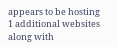appears to be hosting 1 additional websites along with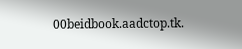00beidbook.aadctop.tk.